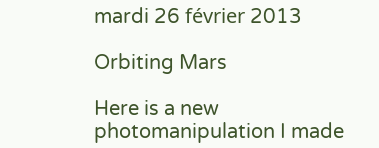mardi 26 février 2013

Orbiting Mars

Here is a new photomanipulation I made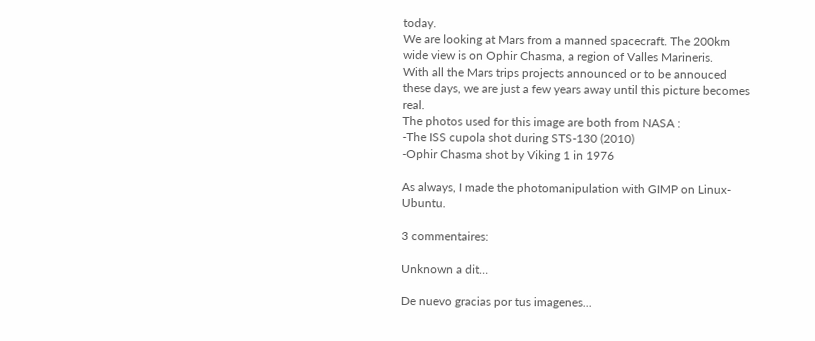today.
We are looking at Mars from a manned spacecraft. The 200km wide view is on Ophir Chasma, a region of Valles Marineris.
With all the Mars trips projects announced or to be annouced these days, we are just a few years away until this picture becomes real.
The photos used for this image are both from NASA :
-The ISS cupola shot during STS-130 (2010)
-Ophir Chasma shot by Viking 1 in 1976

As always, I made the photomanipulation with GIMP on Linux-Ubuntu.

3 commentaires:

Unknown a dit…

De nuevo gracias por tus imagenes...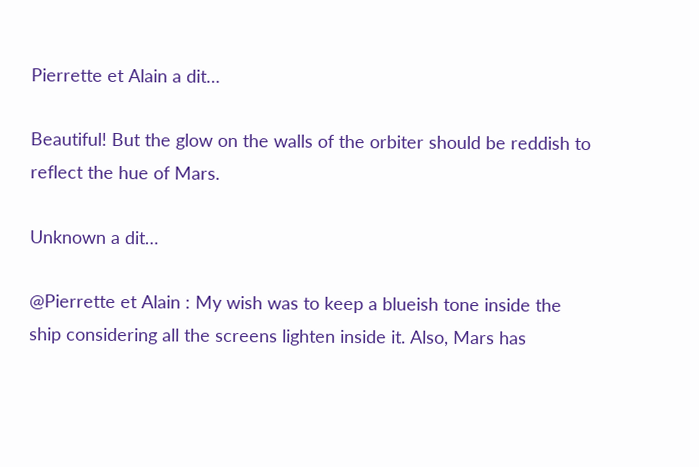Pierrette et Alain a dit…

Beautiful! But the glow on the walls of the orbiter should be reddish to reflect the hue of Mars.

Unknown a dit…

@Pierrette et Alain : My wish was to keep a blueish tone inside the ship considering all the screens lighten inside it. Also, Mars has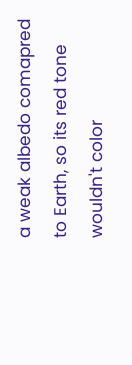a weak albedo comapred to Earth, so its red tone wouldn't color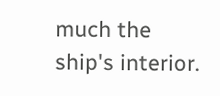much the ship's interior.